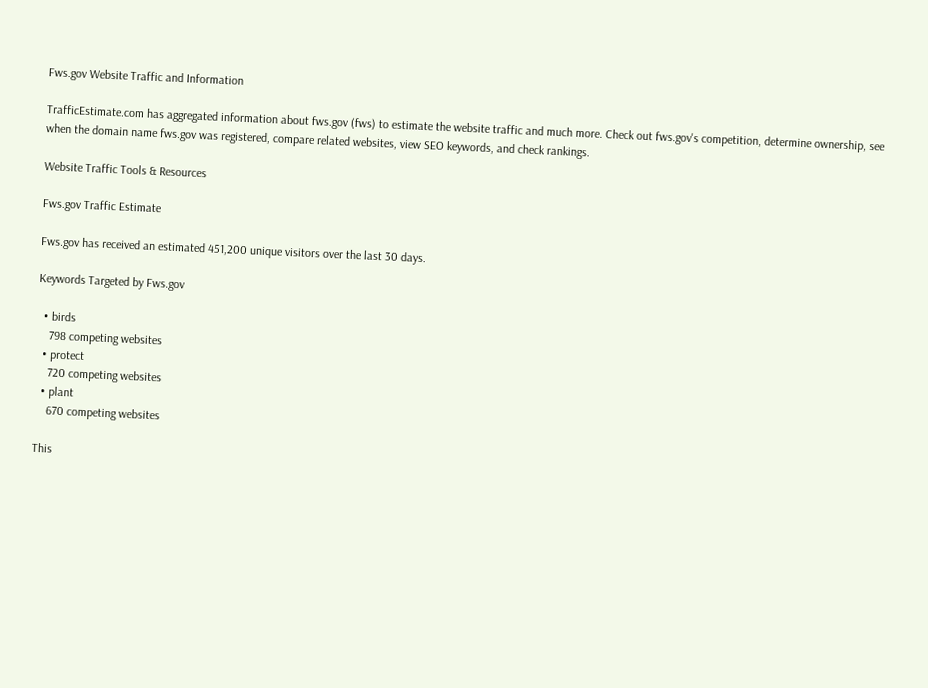Fws.gov Website Traffic and Information

TrafficEstimate.com has aggregated information about fws.gov (fws) to estimate the website traffic and much more. Check out fws.gov's competition, determine ownership, see when the domain name fws.gov was registered, compare related websites, view SEO keywords, and check rankings.

Website Traffic Tools & Resources

Fws.gov Traffic Estimate

Fws.gov has received an estimated 451,200 unique visitors over the last 30 days.

Keywords Targeted by Fws.gov

  • birds
    798 competing websites
  • protect
    720 competing websites
  • plant
    670 competing websites

This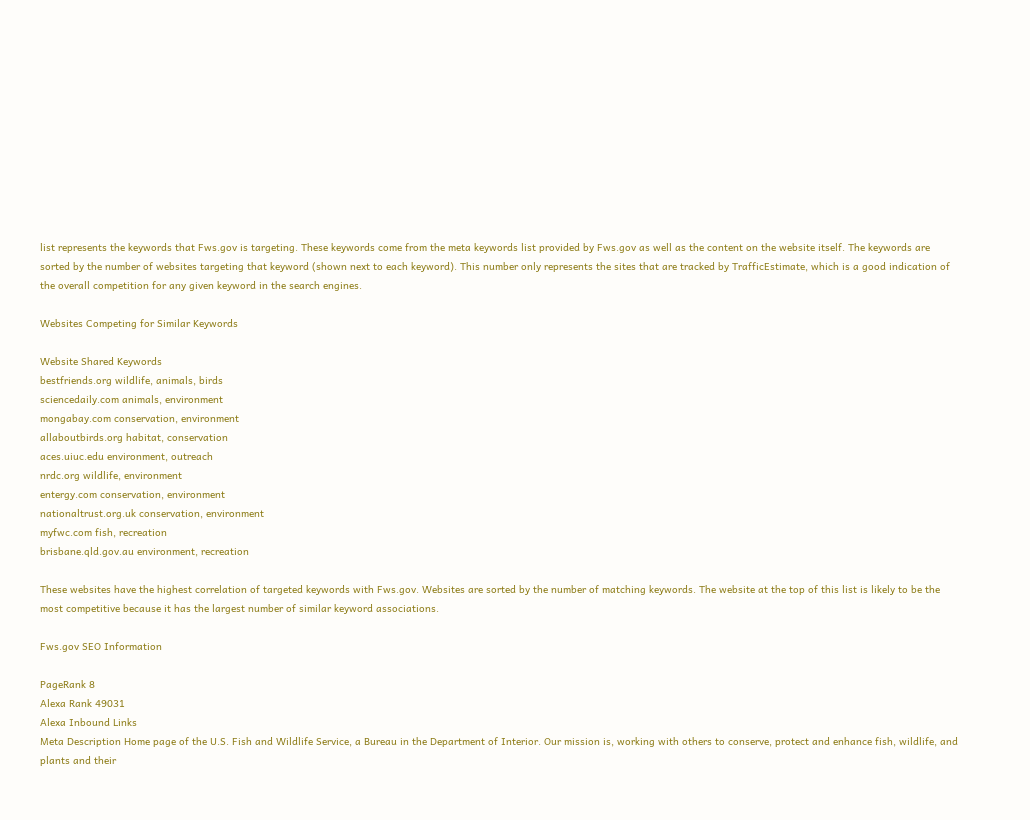list represents the keywords that Fws.gov is targeting. These keywords come from the meta keywords list provided by Fws.gov as well as the content on the website itself. The keywords are sorted by the number of websites targeting that keyword (shown next to each keyword). This number only represents the sites that are tracked by TrafficEstimate, which is a good indication of the overall competition for any given keyword in the search engines.

Websites Competing for Similar Keywords

Website Shared Keywords
bestfriends.org wildlife, animals, birds
sciencedaily.com animals, environment
mongabay.com conservation, environment
allaboutbirds.org habitat, conservation
aces.uiuc.edu environment, outreach
nrdc.org wildlife, environment
entergy.com conservation, environment
nationaltrust.org.uk conservation, environment
myfwc.com fish, recreation
brisbane.qld.gov.au environment, recreation

These websites have the highest correlation of targeted keywords with Fws.gov. Websites are sorted by the number of matching keywords. The website at the top of this list is likely to be the most competitive because it has the largest number of similar keyword associations.

Fws.gov SEO Information

PageRank 8
Alexa Rank 49031
Alexa Inbound Links
Meta Description Home page of the U.S. Fish and Wildlife Service, a Bureau in the Department of Interior. Our mission is, working with others to conserve, protect and enhance fish, wildlife, and plants and their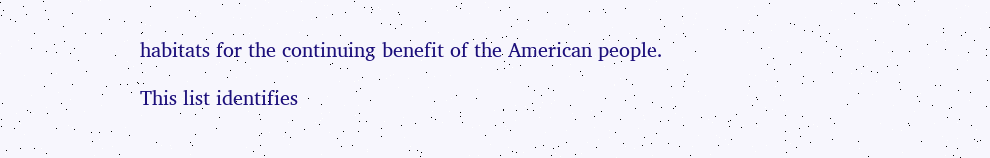habitats for the continuing benefit of the American people.

This list identifies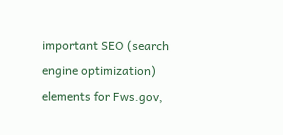important SEO (search engine optimization) elements for Fws.gov,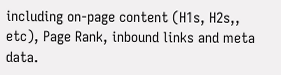including on-page content (H1s, H2s,, etc), Page Rank, inbound links and meta data.